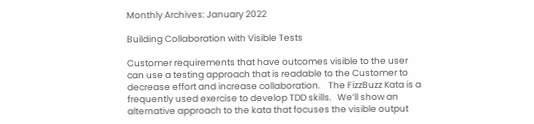Monthly Archives: January 2022

Building Collaboration with Visible Tests

Customer requirements that have outcomes visible to the user can use a testing approach that is readable to the Customer to decrease effort and increase collaboration.    The FizzBuzz Kata is a frequently used exercise to develop TDD skills.   We’ll show an alternative approach to the kata that focuses the visible output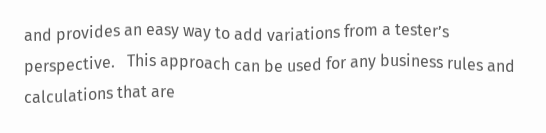and provides an easy way to add variations from a tester’s perspective.   This approach can be used for any business rules and calculations that are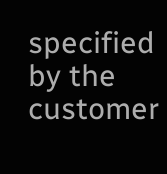specified by the customer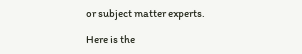or subject matter experts.

Here is the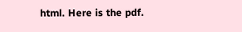html. Here is the pdf.